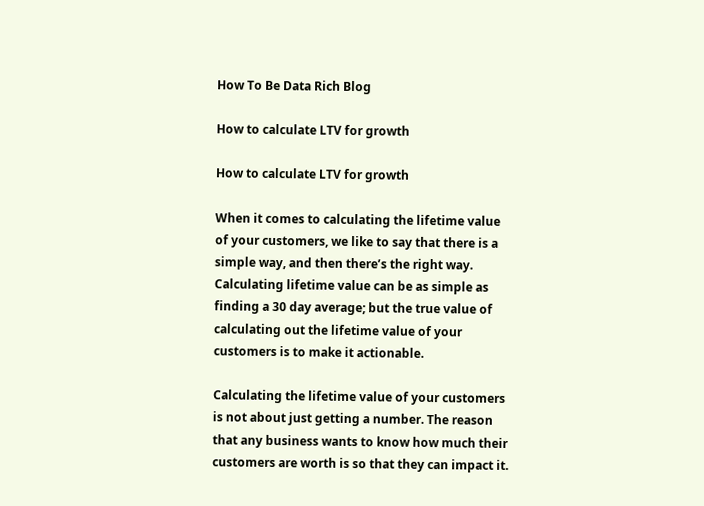How To Be Data Rich Blog

How to calculate LTV for growth

How to calculate LTV for growth

When it comes to calculating the lifetime value of your customers, we like to say that there is a simple way, and then there’s the right way. Calculating lifetime value can be as simple as finding a 30 day average; but the true value of calculating out the lifetime value of your customers is to make it actionable.

Calculating the lifetime value of your customers is not about just getting a number. The reason that any business wants to know how much their customers are worth is so that they can impact it.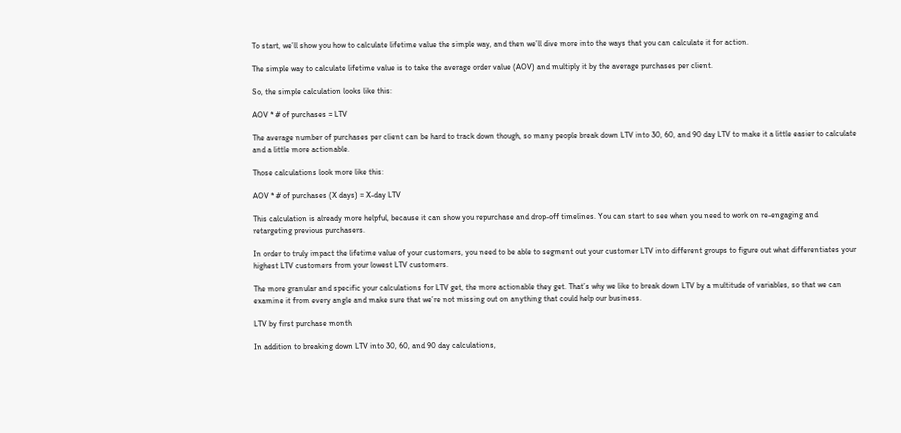To start, we’ll show you how to calculate lifetime value the simple way, and then we’ll dive more into the ways that you can calculate it for action.

The simple way to calculate lifetime value is to take the average order value (AOV) and multiply it by the average purchases per client.

So, the simple calculation looks like this:

AOV * # of purchases = LTV

The average number of purchases per client can be hard to track down though, so many people break down LTV into 30, 60, and 90 day LTV to make it a little easier to calculate and a little more actionable.

Those calculations look more like this:

AOV * # of purchases (X days) = X-day LTV

This calculation is already more helpful, because it can show you repurchase and drop-off timelines. You can start to see when you need to work on re-engaging and retargeting previous purchasers.

In order to truly impact the lifetime value of your customers, you need to be able to segment out your customer LTV into different groups to figure out what differentiates your highest LTV customers from your lowest LTV customers.

The more granular and specific your calculations for LTV get, the more actionable they get. That’s why we like to break down LTV by a multitude of variables, so that we can examine it from every angle and make sure that we’re not missing out on anything that could help our business.

LTV by first purchase month

In addition to breaking down LTV into 30, 60, and 90 day calculations,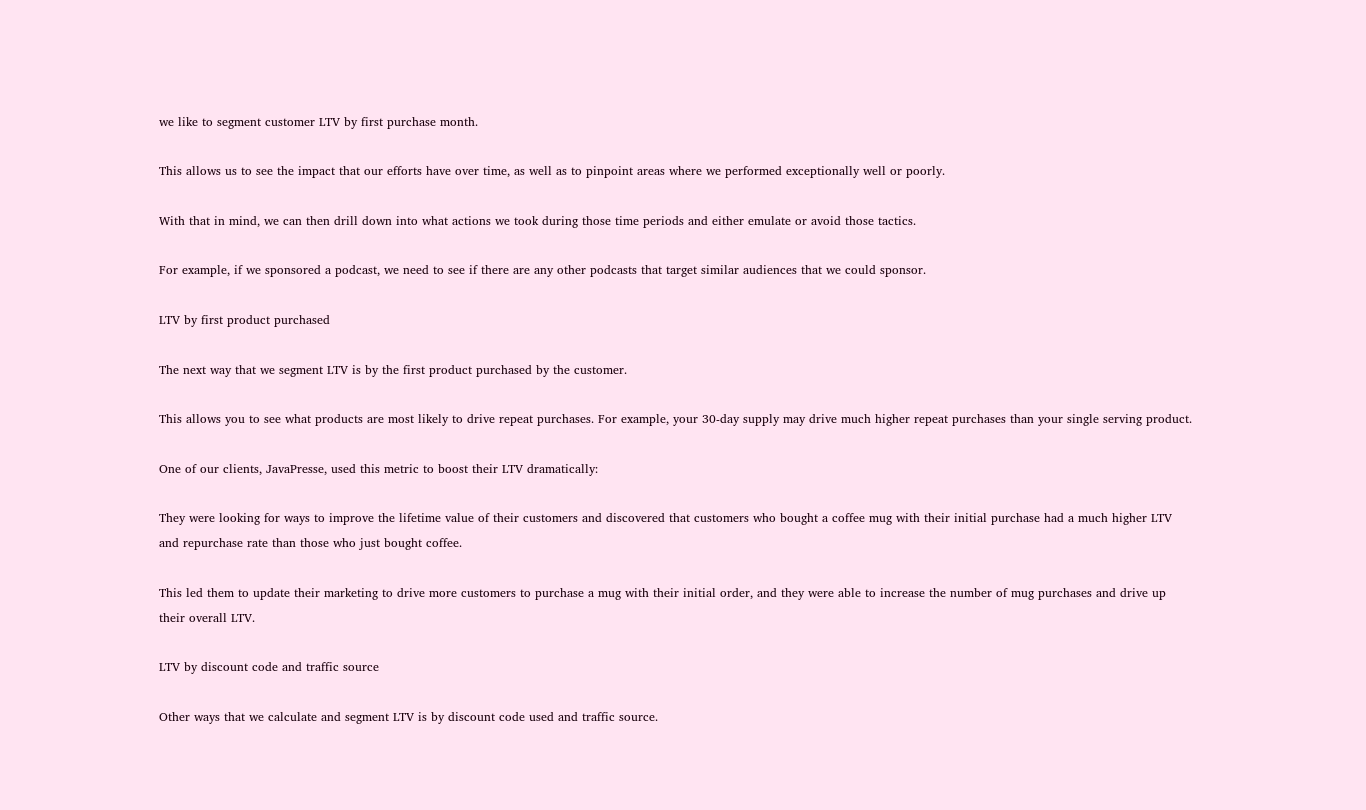we like to segment customer LTV by first purchase month.

This allows us to see the impact that our efforts have over time, as well as to pinpoint areas where we performed exceptionally well or poorly.

With that in mind, we can then drill down into what actions we took during those time periods and either emulate or avoid those tactics.

For example, if we sponsored a podcast, we need to see if there are any other podcasts that target similar audiences that we could sponsor.

LTV by first product purchased

The next way that we segment LTV is by the first product purchased by the customer.

This allows you to see what products are most likely to drive repeat purchases. For example, your 30-day supply may drive much higher repeat purchases than your single serving product.

One of our clients, JavaPresse, used this metric to boost their LTV dramatically:

They were looking for ways to improve the lifetime value of their customers and discovered that customers who bought a coffee mug with their initial purchase had a much higher LTV and repurchase rate than those who just bought coffee.

This led them to update their marketing to drive more customers to purchase a mug with their initial order, and they were able to increase the number of mug purchases and drive up their overall LTV.

LTV by discount code and traffic source

Other ways that we calculate and segment LTV is by discount code used and traffic source.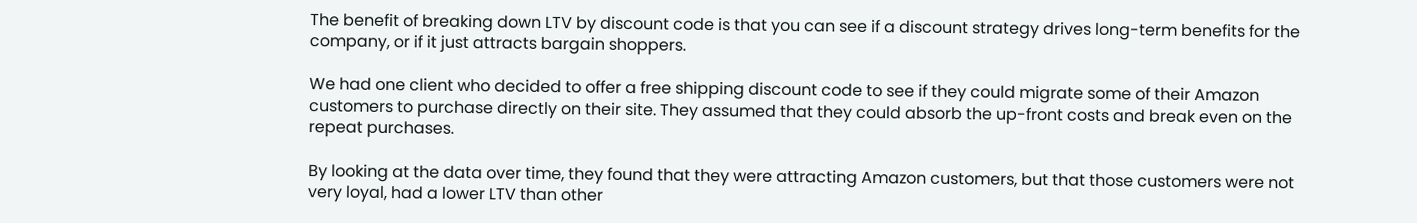The benefit of breaking down LTV by discount code is that you can see if a discount strategy drives long-term benefits for the company, or if it just attracts bargain shoppers.

We had one client who decided to offer a free shipping discount code to see if they could migrate some of their Amazon customers to purchase directly on their site. They assumed that they could absorb the up-front costs and break even on the repeat purchases.

By looking at the data over time, they found that they were attracting Amazon customers, but that those customers were not very loyal, had a lower LTV than other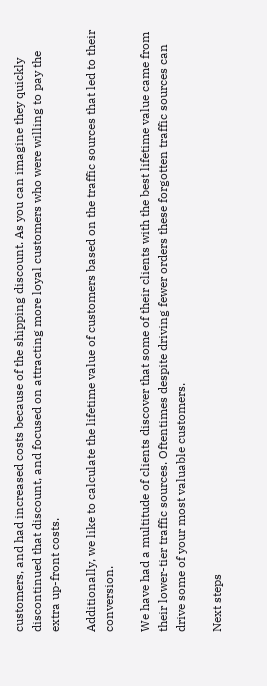customers, and had increased costs because of the shipping discount. As you can imagine they quickly discontinued that discount, and focused on attracting more loyal customers who were willing to pay the extra up-front costs.

Additionally, we like to calculate the lifetime value of customers based on the traffic sources that led to their conversion.

We have had a multitude of clients discover that some of their clients with the best lifetime value came from their lower-tier traffic sources. Oftentimes despite driving fewer orders these forgotten traffic sources can drive some of your most valuable customers.

Next steps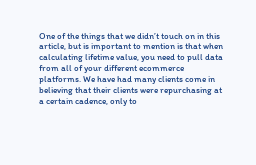One of the things that we didn’t touch on in this article, but is important to mention is that when calculating lifetime value, you need to pull data from all of your different ecommerce platforms. We have had many clients come in believing that their clients were repurchasing at a certain cadence, only to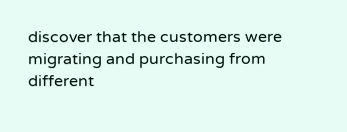discover that the customers were migrating and purchasing from different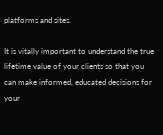platforms and sites.

It is vitally important to understand the true lifetime value of your clients so that you can make informed, educated decisions for your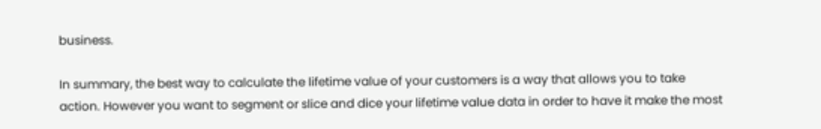business.

In summary, the best way to calculate the lifetime value of your customers is a way that allows you to take action. However you want to segment or slice and dice your lifetime value data in order to have it make the most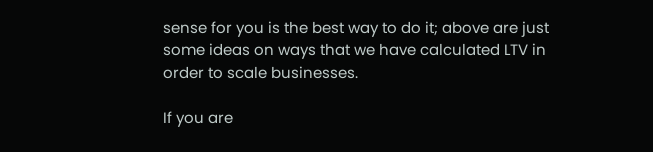sense for you is the best way to do it; above are just some ideas on ways that we have calculated LTV in order to scale businesses.

If you are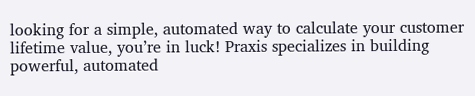looking for a simple, automated way to calculate your customer lifetime value, you’re in luck! Praxis specializes in building powerful, automated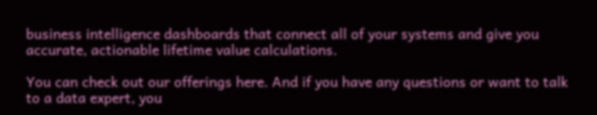business intelligence dashboards that connect all of your systems and give you accurate, actionable lifetime value calculations.

You can check out our offerings here. And if you have any questions or want to talk to a data expert, you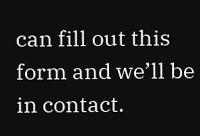can fill out this form and we’ll be in contact.